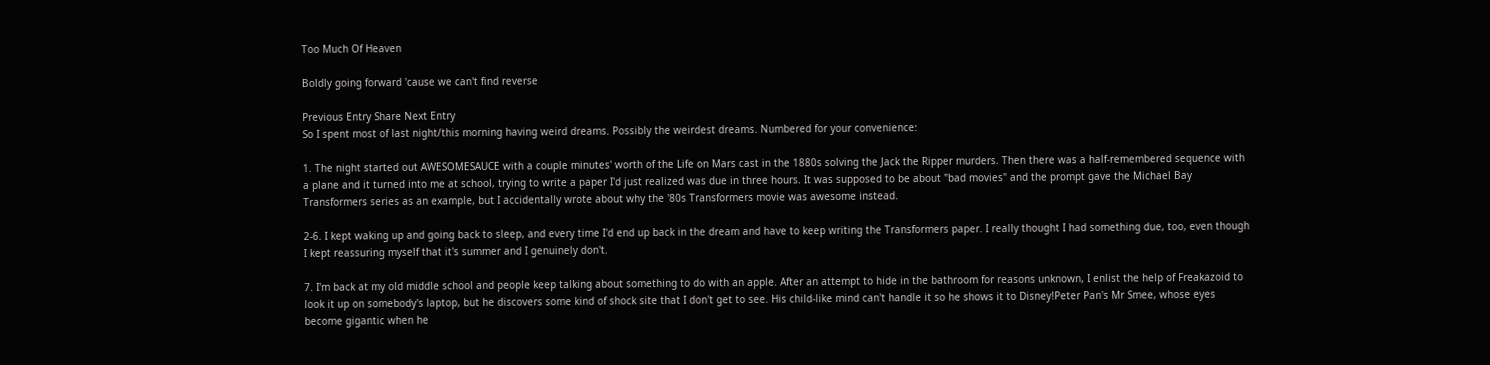Too Much Of Heaven

Boldly going forward 'cause we can't find reverse

Previous Entry Share Next Entry
So I spent most of last night/this morning having weird dreams. Possibly the weirdest dreams. Numbered for your convenience:

1. The night started out AWESOMESAUCE with a couple minutes' worth of the Life on Mars cast in the 1880s solving the Jack the Ripper murders. Then there was a half-remembered sequence with a plane and it turned into me at school, trying to write a paper I'd just realized was due in three hours. It was supposed to be about "bad movies" and the prompt gave the Michael Bay Transformers series as an example, but I accidentally wrote about why the '80s Transformers movie was awesome instead.

2-6. I kept waking up and going back to sleep, and every time I'd end up back in the dream and have to keep writing the Transformers paper. I really thought I had something due, too, even though I kept reassuring myself that it's summer and I genuinely don't.

7. I'm back at my old middle school and people keep talking about something to do with an apple. After an attempt to hide in the bathroom for reasons unknown, I enlist the help of Freakazoid to look it up on somebody's laptop, but he discovers some kind of shock site that I don't get to see. His child-like mind can't handle it so he shows it to Disney!Peter Pan's Mr Smee, whose eyes become gigantic when he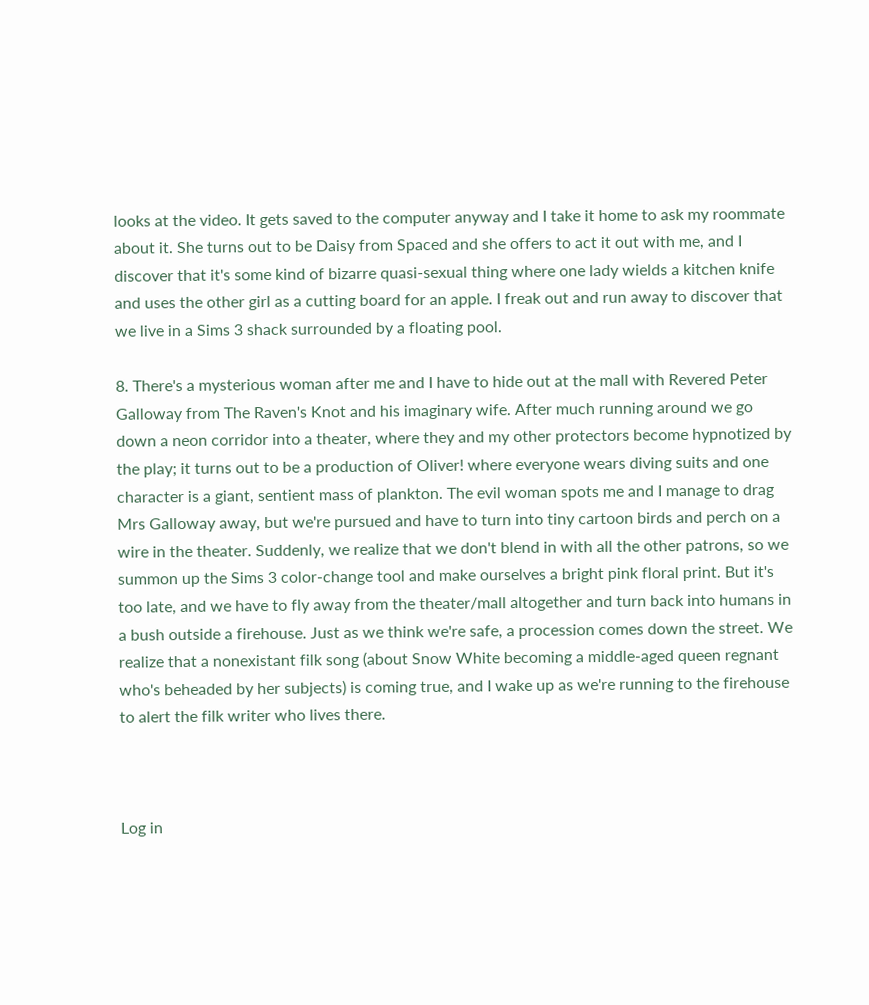looks at the video. It gets saved to the computer anyway and I take it home to ask my roommate about it. She turns out to be Daisy from Spaced and she offers to act it out with me, and I discover that it's some kind of bizarre quasi-sexual thing where one lady wields a kitchen knife and uses the other girl as a cutting board for an apple. I freak out and run away to discover that we live in a Sims 3 shack surrounded by a floating pool.

8. There's a mysterious woman after me and I have to hide out at the mall with Revered Peter Galloway from The Raven's Knot and his imaginary wife. After much running around we go down a neon corridor into a theater, where they and my other protectors become hypnotized by the play; it turns out to be a production of Oliver! where everyone wears diving suits and one character is a giant, sentient mass of plankton. The evil woman spots me and I manage to drag Mrs Galloway away, but we're pursued and have to turn into tiny cartoon birds and perch on a wire in the theater. Suddenly, we realize that we don't blend in with all the other patrons, so we summon up the Sims 3 color-change tool and make ourselves a bright pink floral print. But it's too late, and we have to fly away from the theater/mall altogether and turn back into humans in a bush outside a firehouse. Just as we think we're safe, a procession comes down the street. We realize that a nonexistant filk song (about Snow White becoming a middle-aged queen regnant who's beheaded by her subjects) is coming true, and I wake up as we're running to the firehouse to alert the filk writer who lives there.



Log in